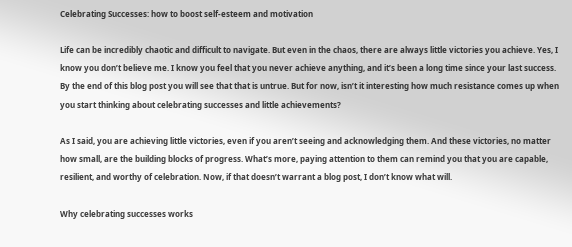Celebrating Successes: how to boost self-esteem and motivation

Life can be incredibly chaotic and difficult to navigate. But even in the chaos, there are always little victories you achieve. Yes, I know you don’t believe me. I know you feel that you never achieve anything, and it’s been a long time since your last success. By the end of this blog post you will see that that is untrue. But for now, isn’t it interesting how much resistance comes up when you start thinking about celebrating successes and little achievements?

As I said, you are achieving little victories, even if you aren’t seeing and acknowledging them. And these victories, no matter how small, are the building blocks of progress. What’s more, paying attention to them can remind you that you are capable, resilient, and worthy of celebration. Now, if that doesn’t warrant a blog post, I don’t know what will.

Why celebrating successes works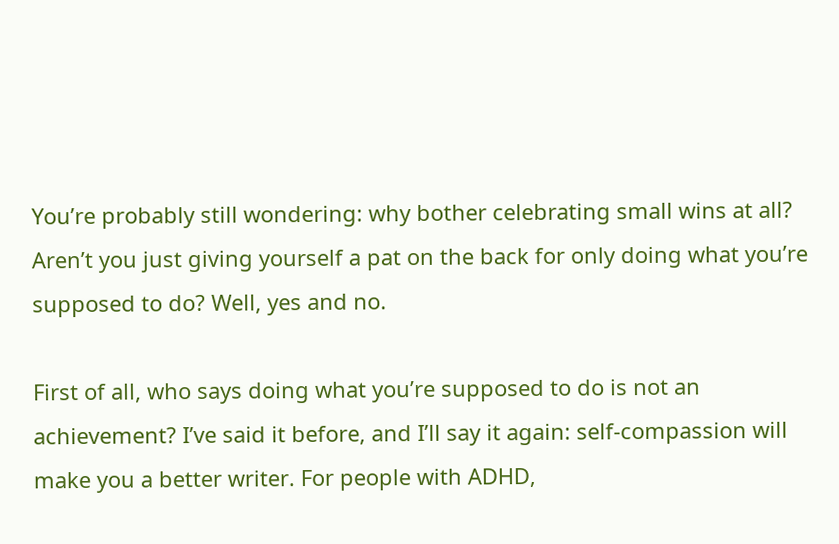You’re probably still wondering: why bother celebrating small wins at all? Aren’t you just giving yourself a pat on the back for only doing what you’re supposed to do? Well, yes and no.

First of all, who says doing what you’re supposed to do is not an achievement? I’ve said it before, and I’ll say it again: self-compassion will make you a better writer. For people with ADHD,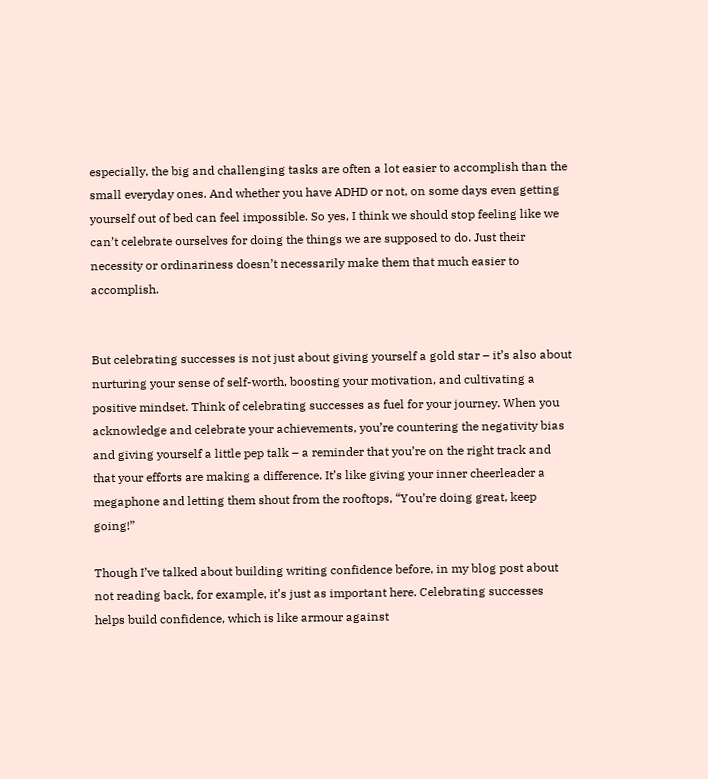especially, the big and challenging tasks are often a lot easier to accomplish than the small everyday ones. And whether you have ADHD or not, on some days even getting yourself out of bed can feel impossible. So yes, I think we should stop feeling like we can’t celebrate ourselves for doing the things we are supposed to do. Just their necessity or ordinariness doesn’t necessarily make them that much easier to accomplish.


But celebrating successes is not just about giving yourself a gold star – it’s also about nurturing your sense of self-worth, boosting your motivation, and cultivating a positive mindset. Think of celebrating successes as fuel for your journey. When you acknowledge and celebrate your achievements, you’re countering the negativity bias and giving yourself a little pep talk – a reminder that you’re on the right track and that your efforts are making a difference. It’s like giving your inner cheerleader a megaphone and letting them shout from the rooftops, “You’re doing great, keep going!”

Though I’ve talked about building writing confidence before, in my blog post about not reading back, for example, it’s just as important here. Celebrating successes helps build confidence, which is like armour against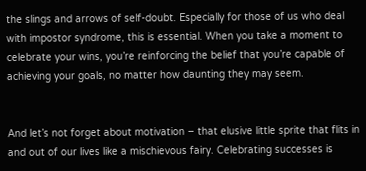the slings and arrows of self-doubt. Especially for those of us who deal with impostor syndrome, this is essential. When you take a moment to celebrate your wins, you’re reinforcing the belief that you’re capable of achieving your goals, no matter how daunting they may seem.


And let’s not forget about motivation – that elusive little sprite that flits in and out of our lives like a mischievous fairy. Celebrating successes is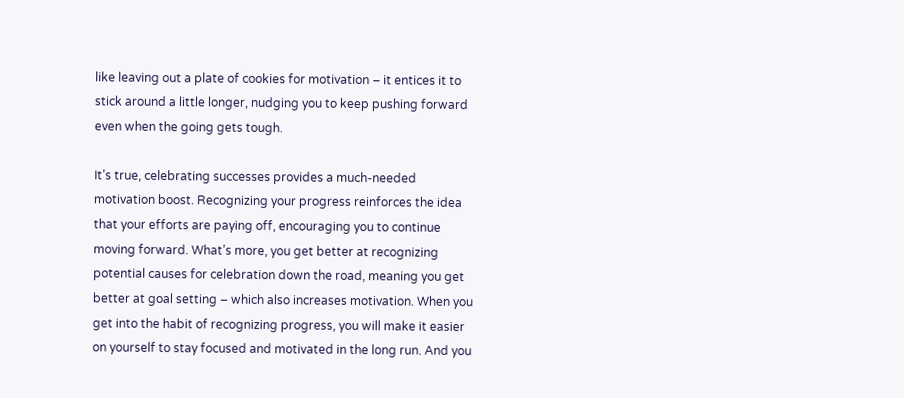like leaving out a plate of cookies for motivation – it entices it to stick around a little longer, nudging you to keep pushing forward even when the going gets tough.

It’s true, celebrating successes provides a much-needed motivation boost. Recognizing your progress reinforces the idea that your efforts are paying off, encouraging you to continue moving forward. What’s more, you get better at recognizing potential causes for celebration down the road, meaning you get better at goal setting – which also increases motivation. When you get into the habit of recognizing progress, you will make it easier on yourself to stay focused and motivated in the long run. And you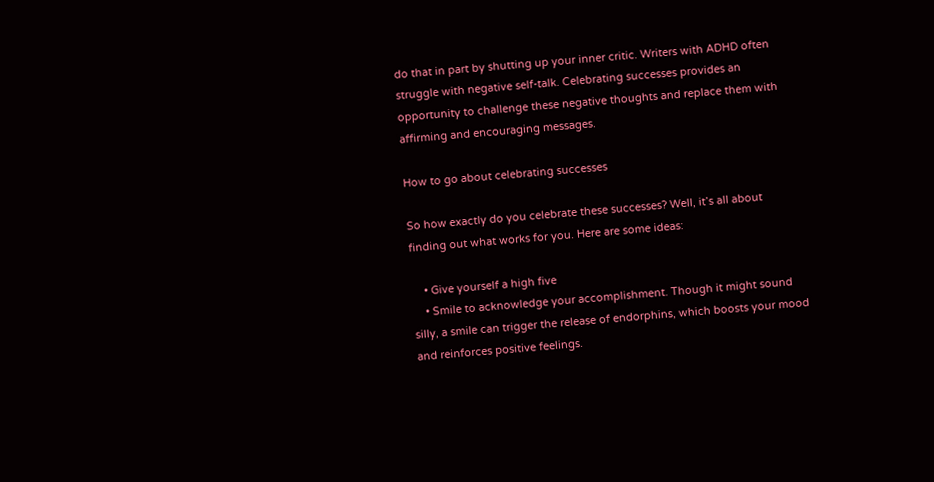do that in part by shutting up your inner critic. Writers with ADHD often struggle with negative self-talk. Celebrating successes provides an opportunity to challenge these negative thoughts and replace them with affirming and encouraging messages.

How to go about celebrating successes

So how exactly do you celebrate these successes? Well, it’s all about finding out what works for you. Here are some ideas:

    • Give yourself a high five
    • Smile to acknowledge your accomplishment. Though it might sound silly, a smile can trigger the release of endorphins, which boosts your mood and reinforces positive feelings.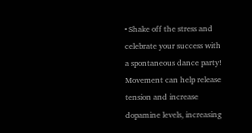• Shake off the stress and celebrate your success with a spontaneous dance party! Movement can help release tension and increase dopamine levels, increasing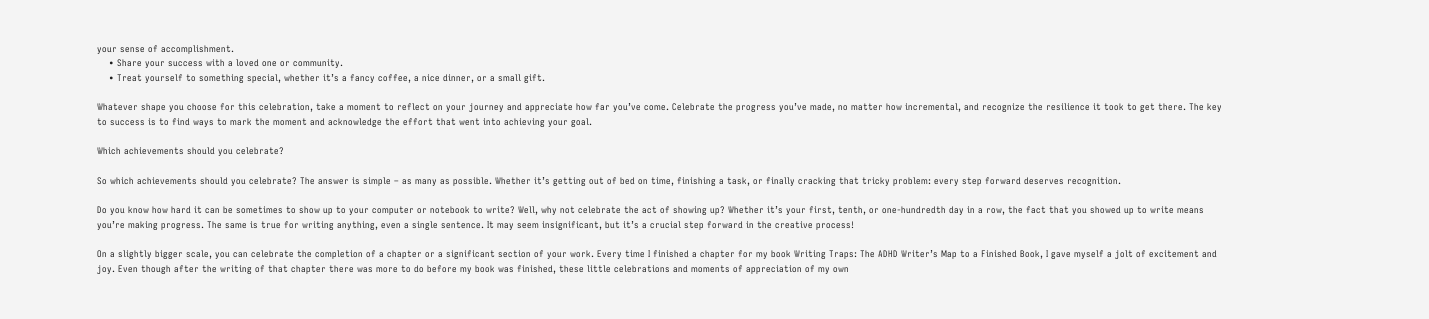your sense of accomplishment.
    • Share your success with a loved one or community.
    • Treat yourself to something special, whether it’s a fancy coffee, a nice dinner, or a small gift.

Whatever shape you choose for this celebration, take a moment to reflect on your journey and appreciate how far you’ve come. Celebrate the progress you’ve made, no matter how incremental, and recognize the resilience it took to get there. The key to success is to find ways to mark the moment and acknowledge the effort that went into achieving your goal.

Which achievements should you celebrate?

So which achievements should you celebrate? The answer is simple – as many as possible. Whether it’s getting out of bed on time, finishing a task, or finally cracking that tricky problem: every step forward deserves recognition.

Do you know how hard it can be sometimes to show up to your computer or notebook to write? Well, why not celebrate the act of showing up? Whether it’s your first, tenth, or one-hundredth day in a row, the fact that you showed up to write means you’re making progress. The same is true for writing anything, even a single sentence. It may seem insignificant, but it’s a crucial step forward in the creative process!

On a slightly bigger scale, you can celebrate the completion of a chapter or a significant section of your work. Every time I finished a chapter for my book Writing Traps: The ADHD Writer’s Map to a Finished Book, I gave myself a jolt of excitement and joy. Even though after the writing of that chapter there was more to do before my book was finished, these little celebrations and moments of appreciation of my own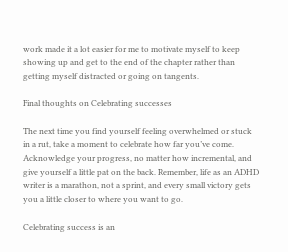work made it a lot easier for me to motivate myself to keep showing up and get to the end of the chapter rather than getting myself distracted or going on tangents.

Final thoughts on Celebrating successes

The next time you find yourself feeling overwhelmed or stuck in a rut, take a moment to celebrate how far you’ve come. Acknowledge your progress, no matter how incremental, and give yourself a little pat on the back. Remember, life as an ADHD writer is a marathon, not a sprint, and every small victory gets you a little closer to where you want to go.

Celebrating success is an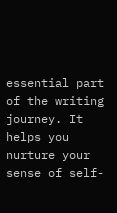essential part of the writing journey. It helps you nurture your sense of self-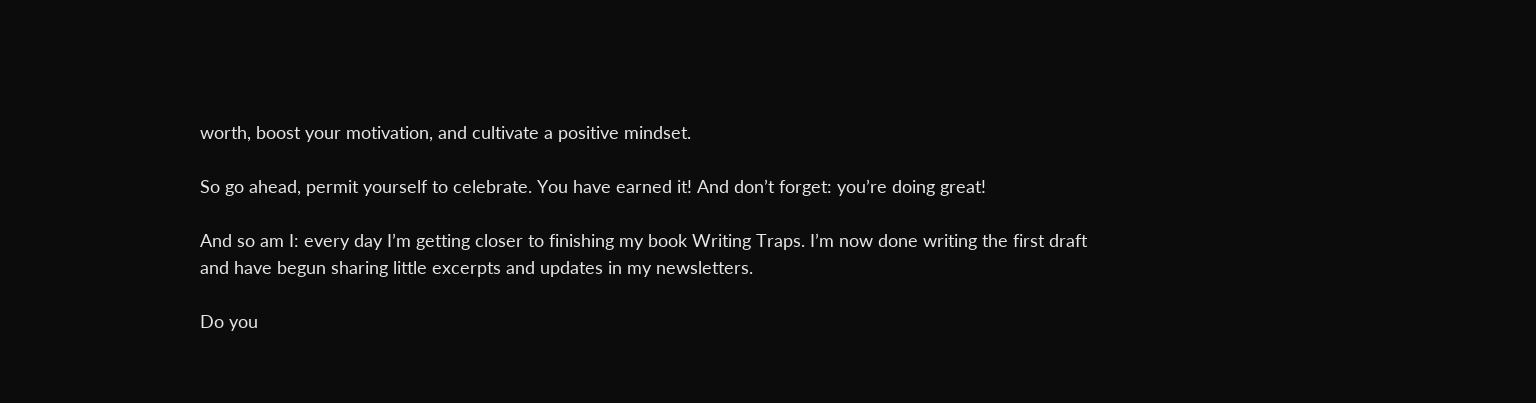worth, boost your motivation, and cultivate a positive mindset.

So go ahead, permit yourself to celebrate. You have earned it! And don’t forget: you’re doing great!

And so am I: every day I’m getting closer to finishing my book Writing Traps. I’m now done writing the first draft and have begun sharing little excerpts and updates in my newsletters.

Do you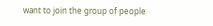want to join the group of people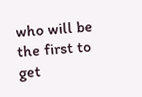who will be the first to get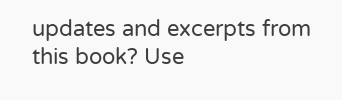updates and excerpts from this book? Use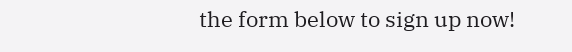the form below to sign up now!